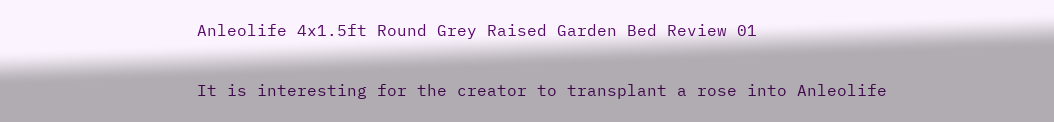Anleolife 4x1.5ft Round Grey Raised Garden Bed Review 01

It is interesting for the creator to transplant a rose into Anleolife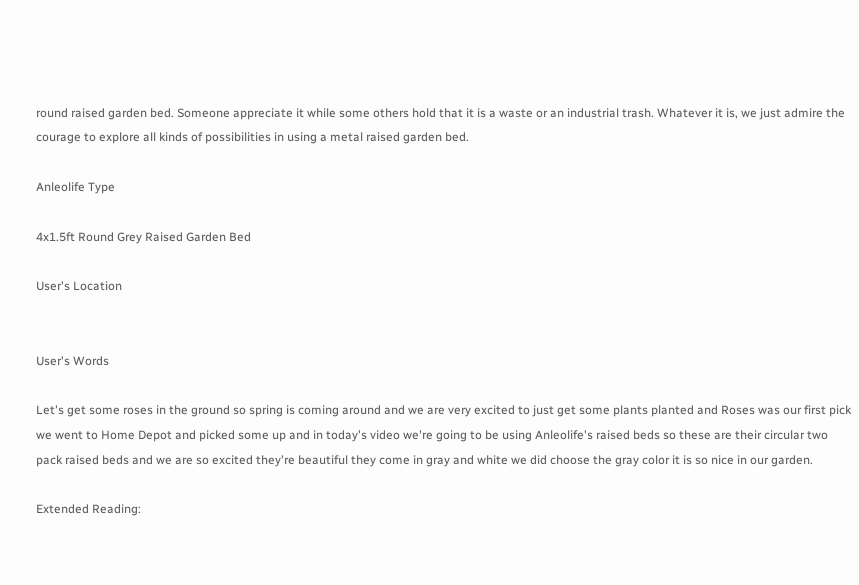round raised garden bed. Someone appreciate it while some others hold that it is a waste or an industrial trash. Whatever it is, we just admire the courage to explore all kinds of possibilities in using a metal raised garden bed.

Anleolife Type

4x1.5ft Round Grey Raised Garden Bed

User's Location


User's Words

Let's get some roses in the ground so spring is coming around and we are very excited to just get some plants planted and Roses was our first pick we went to Home Depot and picked some up and in today's video we're going to be using Anleolife's raised beds so these are their circular two pack raised beds and we are so excited they're beautiful they come in gray and white we did choose the gray color it is so nice in our garden.

Extended Reading: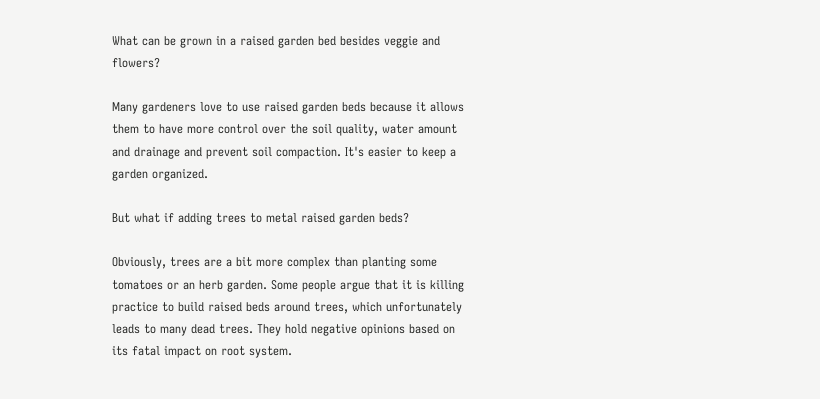What can be grown in a raised garden bed besides veggie and flowers?

Many gardeners love to use raised garden beds because it allows them to have more control over the soil quality, water amount and drainage and prevent soil compaction. It's easier to keep a garden organized.

But what if adding trees to metal raised garden beds?

Obviously, trees are a bit more complex than planting some tomatoes or an herb garden. Some people argue that it is killing practice to build raised beds around trees, which unfortunately leads to many dead trees. They hold negative opinions based on its fatal impact on root system.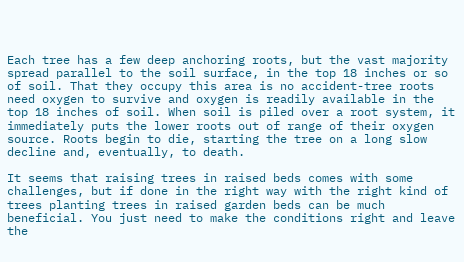Each tree has a few deep anchoring roots, but the vast majority spread parallel to the soil surface, in the top 18 inches or so of soil. That they occupy this area is no accident-tree roots need oxygen to survive and oxygen is readily available in the top 18 inches of soil. When soil is piled over a root system, it immediately puts the lower roots out of range of their oxygen source. Roots begin to die, starting the tree on a long slow decline and, eventually, to death.

It seems that raising trees in raised beds comes with some challenges, but if done in the right way with the right kind of trees planting trees in raised garden beds can be much beneficial. You just need to make the conditions right and leave the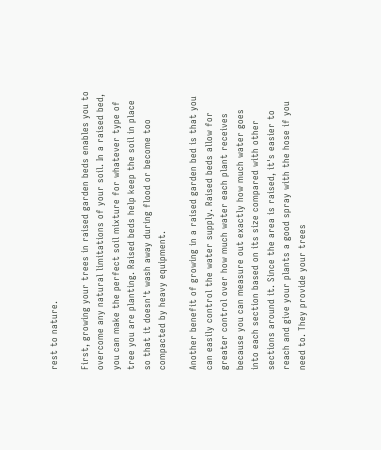rest to nature.

First, growing your trees in raised garden beds enables you to overcome any natural limitations of your soil. In a raised bed, you can make the perfect soil mixture for whatever type of tree you are planting. Raised beds help keep the soil in place so that it doesn't wash away during flood or become too compacted by heavy equipment.

Another benefit of growing in a raised garden bed is that you can easily control the water supply. Raised beds allow for greater control over how much water each plant receives because you can measure out exactly how much water goes into each section based on its size compared with other sections around it. Since the area is raised, it's easier to reach and give your plants a good spray with the hose if you need to. They provide your trees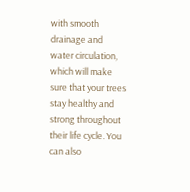with smooth drainage and water circulation, which will make sure that your trees stay healthy and strong throughout their life cycle. You can also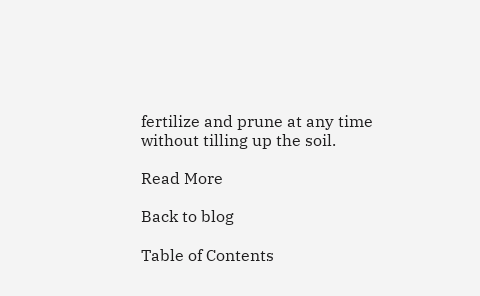fertilize and prune at any time without tilling up the soil.

Read More

Back to blog

Table of Contents